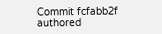Commit fcfabb2f authored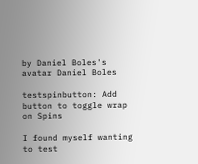by Daniel Boles's avatar Daniel Boles

testspinbutton: Add button to toggle wrap on Spins

I found myself wanting to test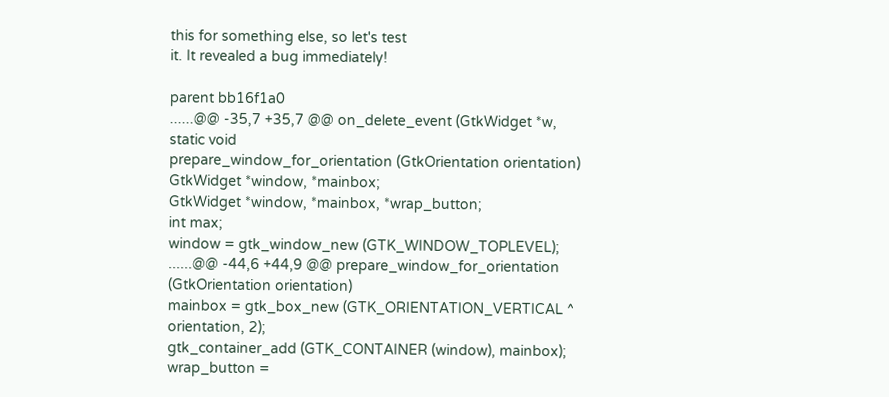this for something else, so let's test
it. It revealed a bug immediately!

parent bb16f1a0
......@@ -35,7 +35,7 @@ on_delete_event (GtkWidget *w,
static void
prepare_window_for_orientation (GtkOrientation orientation)
GtkWidget *window, *mainbox;
GtkWidget *window, *mainbox, *wrap_button;
int max;
window = gtk_window_new (GTK_WINDOW_TOPLEVEL);
......@@ -44,6 +44,9 @@ prepare_window_for_orientation (GtkOrientation orientation)
mainbox = gtk_box_new (GTK_ORIENTATION_VERTICAL ^ orientation, 2);
gtk_container_add (GTK_CONTAINER (window), mainbox);
wrap_button =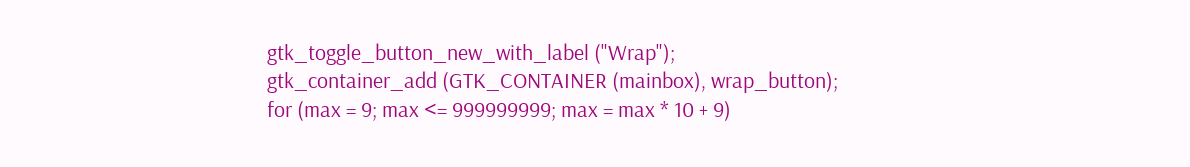gtk_toggle_button_new_with_label ("Wrap");
gtk_container_add (GTK_CONTAINER (mainbox), wrap_button);
for (max = 9; max <= 999999999; max = max * 10 + 9)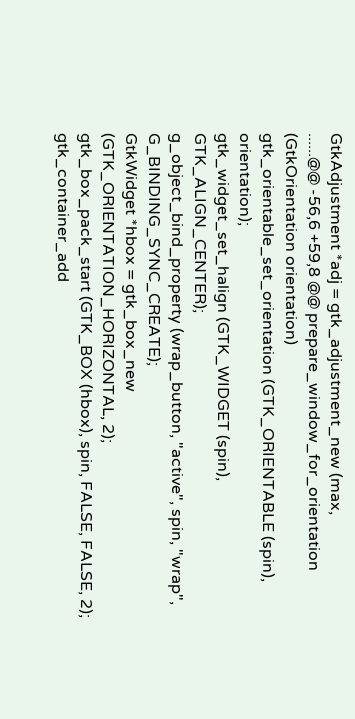GtkAdjustment *adj = gtk_adjustment_new (max,
......@@ -56,6 +59,8 @@ prepare_window_for_orientation (GtkOrientation orientation)
gtk_orientable_set_orientation (GTK_ORIENTABLE (spin), orientation);
gtk_widget_set_halign (GTK_WIDGET (spin), GTK_ALIGN_CENTER);
g_object_bind_property (wrap_button, "active", spin, "wrap", G_BINDING_SYNC_CREATE);
GtkWidget *hbox = gtk_box_new (GTK_ORIENTATION_HORIZONTAL, 2);
gtk_box_pack_start (GTK_BOX (hbox), spin, FALSE, FALSE, 2);
gtk_container_add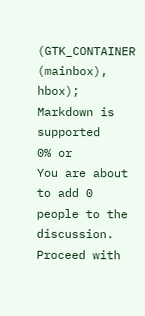(GTK_CONTAINER (mainbox), hbox);
Markdown is supported
0% or
You are about to add 0 people to the discussion. Proceed with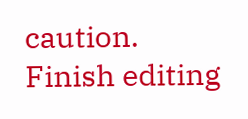caution.
Finish editing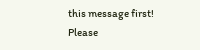this message first!
Please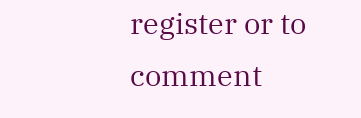register or to comment